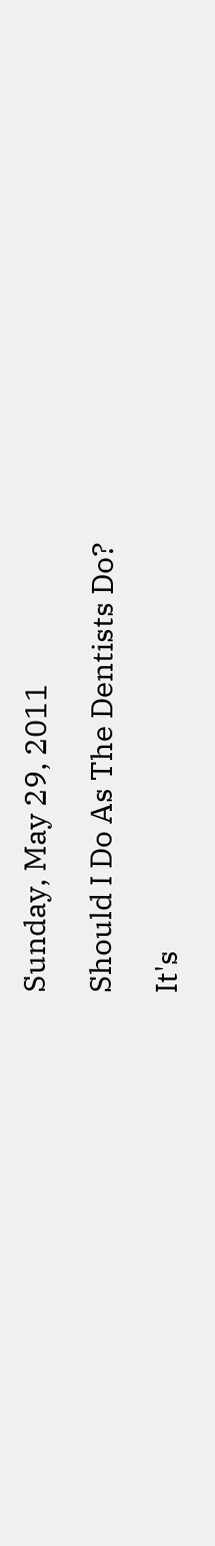Sunday, May 29, 2011

Should I Do As The Dentists Do?

It's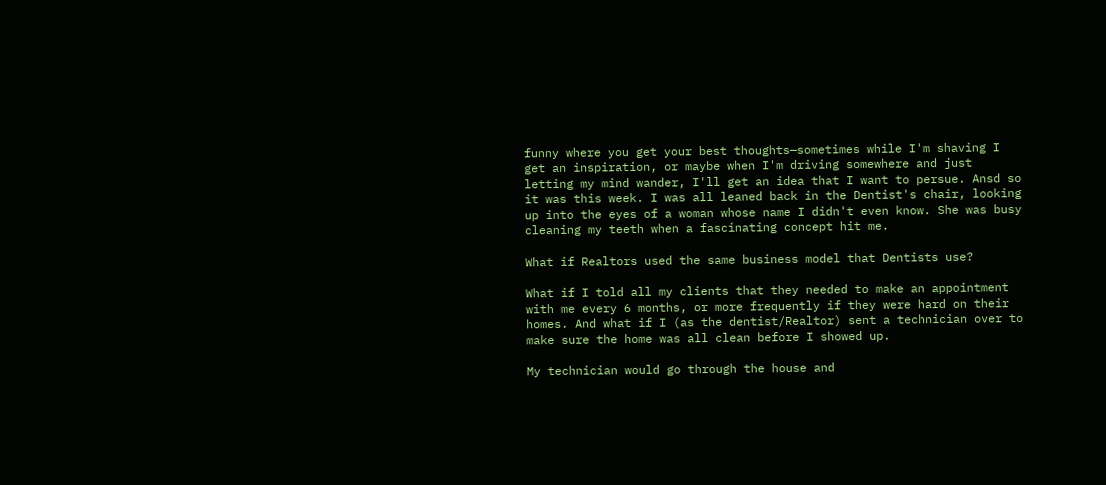funny where you get your best thoughts—sometimes while I'm shaving I get an inspiration, or maybe when I'm driving somewhere and just letting my mind wander, I'll get an idea that I want to persue. Ansd so it was this week. I was all leaned back in the Dentist's chair, looking up into the eyes of a woman whose name I didn't even know. She was busy cleaning my teeth when a fascinating concept hit me.

What if Realtors used the same business model that Dentists use?

What if I told all my clients that they needed to make an appointment with me every 6 months, or more frequently if they were hard on their homes. And what if I (as the dentist/Realtor) sent a technician over to make sure the home was all clean before I showed up.

My technician would go through the house and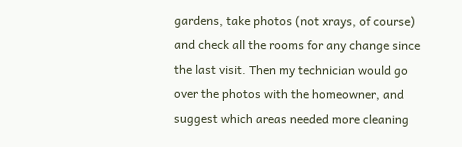gardens, take photos (not xrays, of course) and check all the rooms for any change since the last visit. Then my technician would go over the photos with the homeowner, and suggest which areas needed more cleaning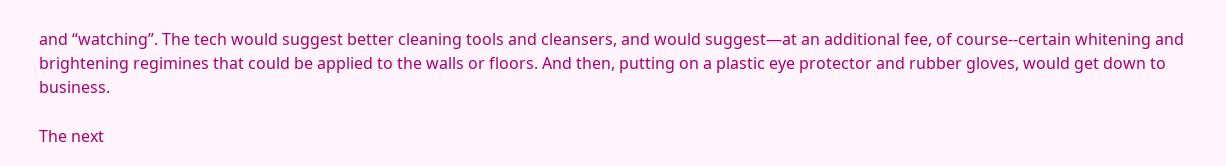and “watching”. The tech would suggest better cleaning tools and cleansers, and would suggest—at an additional fee, of course--certain whitening and brightening regimines that could be applied to the walls or floors. And then, putting on a plastic eye protector and rubber gloves, would get down to business.

The next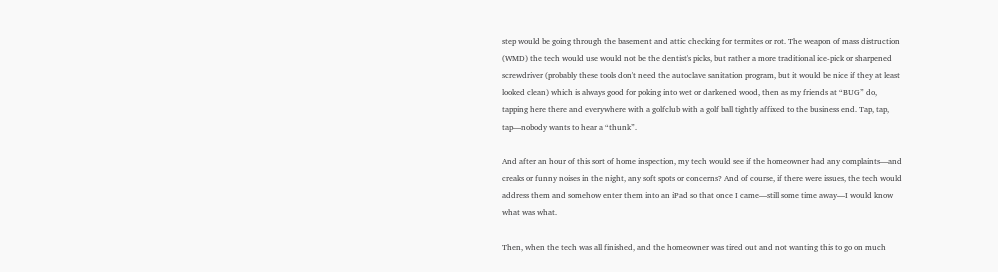step would be going through the basement and attic checking for termites or rot. The weapon of mass distruction (WMD) the tech would use would not be the dentist's picks, but rather a more traditional ice-pick or sharpened screwdriver (probably these tools don't need the autoclave sanitation program, but it would be nice if they at least looked clean) which is always good for poking into wet or darkened wood, then as my friends at “BUG” do, tapping here there and everywhere with a golfclub with a golf ball tightly affixed to the business end. Tap, tap, tap—nobody wants to hear a “thunk”.

And after an hour of this sort of home inspection, my tech would see if the homeowner had any complaints—and creaks or funny noises in the night, any soft spots or concerns? And of course, if there were issues, the tech would address them and somehow enter them into an iPad so that once I came—still some time away—I would know what was what.

Then, when the tech was all finished, and the homeowner was tired out and not wanting this to go on much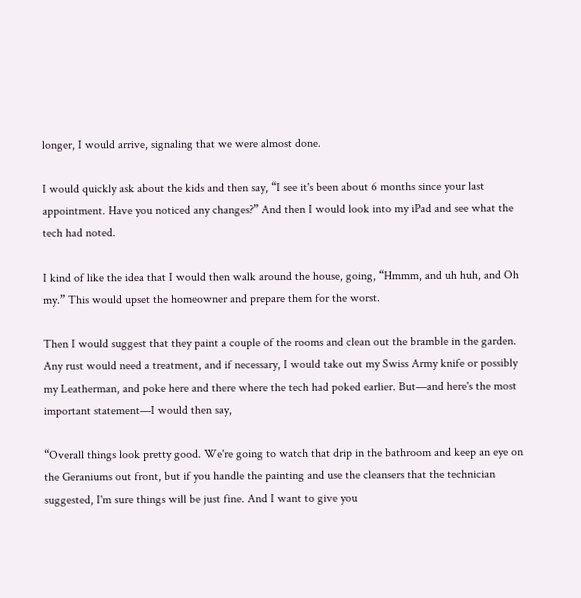longer, I would arrive, signaling that we were almost done.

I would quickly ask about the kids and then say, “I see it's been about 6 months since your last appointment. Have you noticed any changes?” And then I would look into my iPad and see what the tech had noted.

I kind of like the idea that I would then walk around the house, going, “Hmmm, and uh huh, and Oh my.” This would upset the homeowner and prepare them for the worst.

Then I would suggest that they paint a couple of the rooms and clean out the bramble in the garden. Any rust would need a treatment, and if necessary, I would take out my Swiss Army knife or possibly my Leatherman, and poke here and there where the tech had poked earlier. But—and here's the most important statement—I would then say,

“Overall things look pretty good. We're going to watch that drip in the bathroom and keep an eye on the Geraniums out front, but if you handle the painting and use the cleansers that the technician suggested, I'm sure things will be just fine. And I want to give you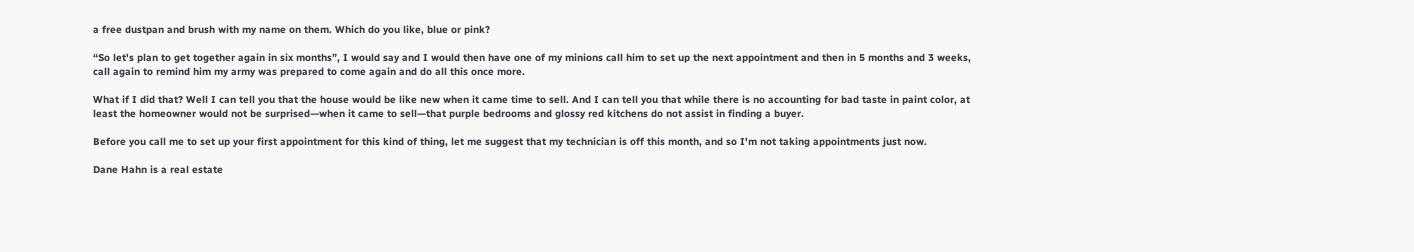a free dustpan and brush with my name on them. Which do you like, blue or pink?

“So let's plan to get together again in six months”, I would say and I would then have one of my minions call him to set up the next appointment and then in 5 months and 3 weeks, call again to remind him my army was prepared to come again and do all this once more.

What if I did that? Well I can tell you that the house would be like new when it came time to sell. And I can tell you that while there is no accounting for bad taste in paint color, at least the homeowner would not be surprised—when it came to sell—that purple bedrooms and glossy red kitchens do not assist in finding a buyer.

Before you call me to set up your first appointment for this kind of thing, let me suggest that my technician is off this month, and so I'm not taking appointments just now.

Dane Hahn is a real estate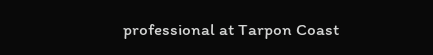professional at Tarpon Coast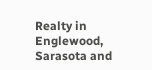Realty in Englewood, Sarasota and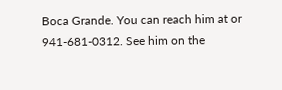Boca Grande. You can reach him at or 941-681-0312. See him on the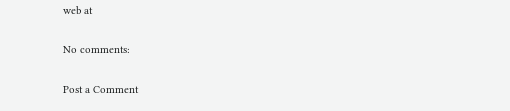web at

No comments:

Post a Comment